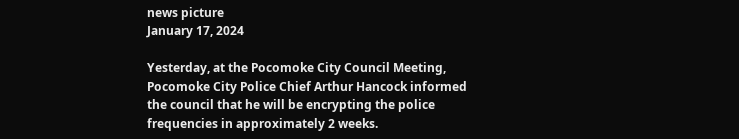news picture
January 17, 2024

Yesterday, at the Pocomoke City Council Meeting, Pocomoke City Police Chief Arthur Hancock informed the council that he will be encrypting the police frequencies in approximately 2 weeks.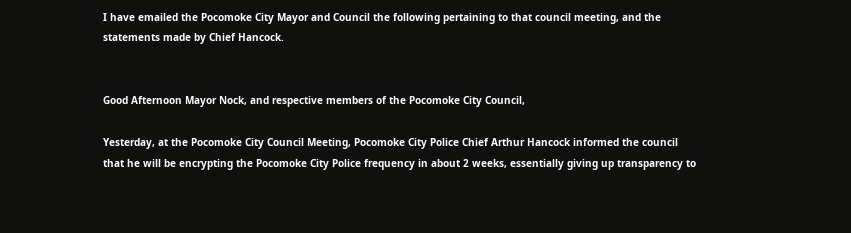I have emailed the Pocomoke City Mayor and Council the following pertaining to that council meeting, and the statements made by Chief Hancock.


Good Afternoon Mayor Nock, and respective members of the Pocomoke City Council,

Yesterday, at the Pocomoke City Council Meeting, Pocomoke City Police Chief Arthur Hancock informed the council that he will be encrypting the Pocomoke City Police frequency in about 2 weeks, essentially giving up transparency to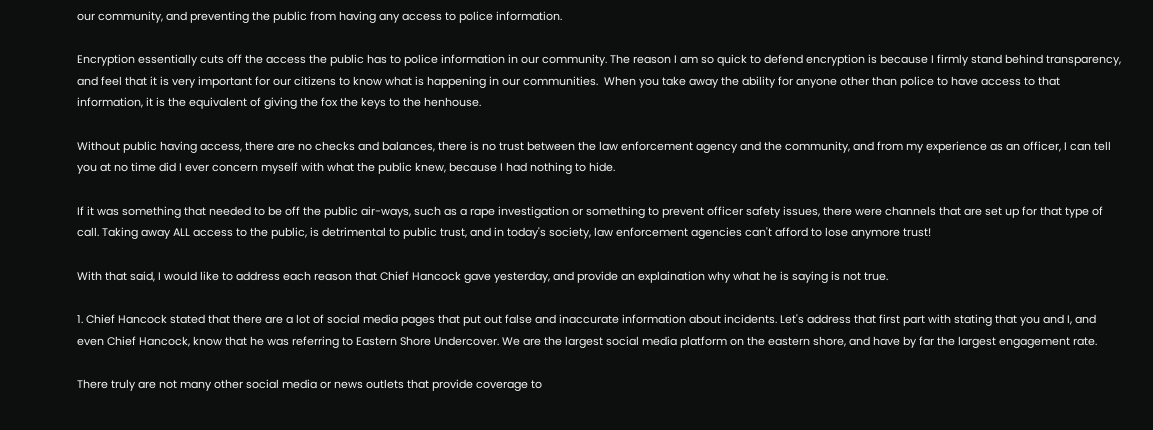our community, and preventing the public from having any access to police information.

Encryption essentially cuts off the access the public has to police information in our community. The reason I am so quick to defend encryption is because I firmly stand behind transparency, and feel that it is very important for our citizens to know what is happening in our communities.  When you take away the ability for anyone other than police to have access to that information, it is the equivalent of giving the fox the keys to the henhouse.

Without public having access, there are no checks and balances, there is no trust between the law enforcement agency and the community, and from my experience as an officer, I can tell you at no time did I ever concern myself with what the public knew, because I had nothing to hide.

If it was something that needed to be off the public air-ways, such as a rape investigation or something to prevent officer safety issues, there were channels that are set up for that type of call. Taking away ALL access to the public, is detrimental to public trust, and in today's society, law enforcement agencies can't afford to lose anymore trust!

With that said, I would like to address each reason that Chief Hancock gave yesterday, and provide an explaination why what he is saying is not true.

1. Chief Hancock stated that there are a lot of social media pages that put out false and inaccurate information about incidents. Let's address that first part with stating that you and I, and even Chief Hancock, know that he was referring to Eastern Shore Undercover. We are the largest social media platform on the eastern shore, and have by far the largest engagement rate.

There truly are not many other social media or news outlets that provide coverage to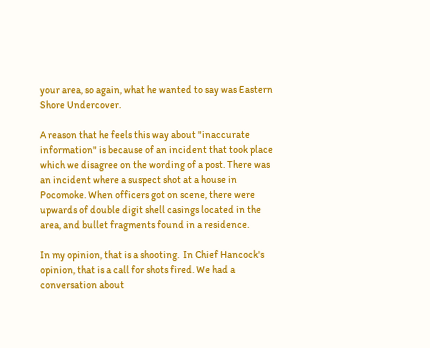your area, so again, what he wanted to say was Eastern Shore Undercover.

A reason that he feels this way about "inaccurate information" is because of an incident that took place which we disagree on the wording of a post. There was an incident where a suspect shot at a house in Pocomoke. When officers got on scene, there were upwards of double digit shell casings located in the area, and bullet fragments found in a residence.

In my opinion, that is a shooting.  In Chief Hancock's opinion, that is a call for shots fired. We had a conversation about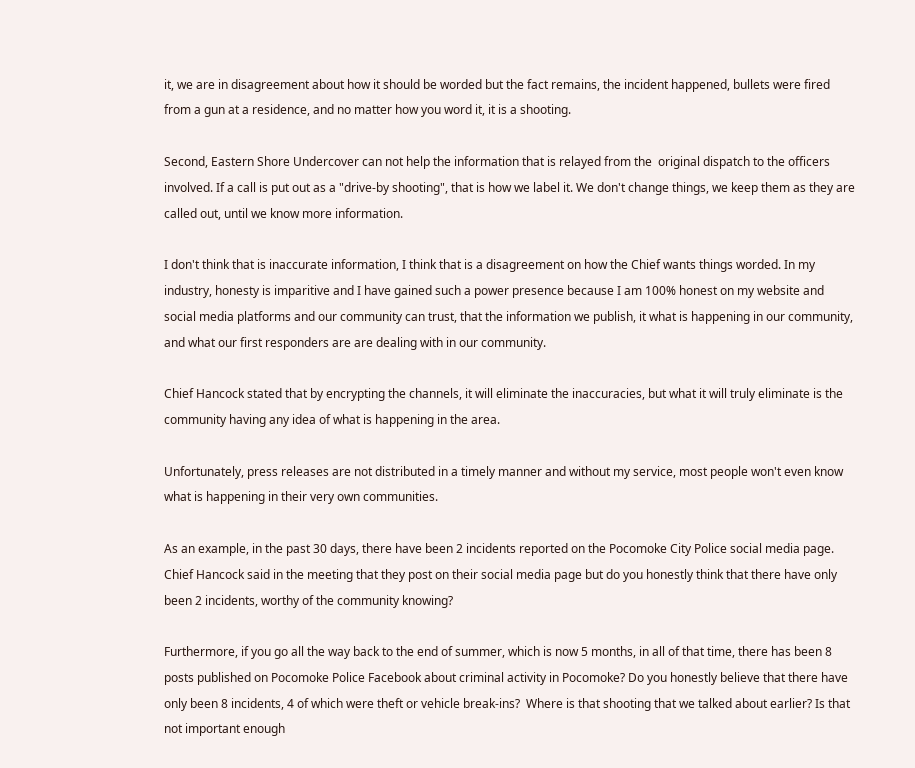it, we are in disagreement about how it should be worded but the fact remains, the incident happened, bullets were fired from a gun at a residence, and no matter how you word it, it is a shooting.

Second, Eastern Shore Undercover can not help the information that is relayed from the  original dispatch to the officers involved. If a call is put out as a "drive-by shooting", that is how we label it. We don't change things, we keep them as they are called out, until we know more information.

I don't think that is inaccurate information, I think that is a disagreement on how the Chief wants things worded. In my industry, honesty is imparitive and I have gained such a power presence because I am 100% honest on my website and social media platforms and our community can trust, that the information we publish, it what is happening in our community, and what our first responders are are dealing with in our community.

Chief Hancock stated that by encrypting the channels, it will eliminate the inaccuracies, but what it will truly eliminate is the community having any idea of what is happening in the area.

Unfortunately, press releases are not distributed in a timely manner and without my service, most people won't even know what is happening in their very own communities.

As an example, in the past 30 days, there have been 2 incidents reported on the Pocomoke City Police social media page. Chief Hancock said in the meeting that they post on their social media page but do you honestly think that there have only been 2 incidents, worthy of the community knowing?

Furthermore, if you go all the way back to the end of summer, which is now 5 months, in all of that time, there has been 8 posts published on Pocomoke Police Facebook about criminal activity in Pocomoke? Do you honestly believe that there have only been 8 incidents, 4 of which were theft or vehicle break-ins?  Where is that shooting that we talked about earlier? Is that not important enough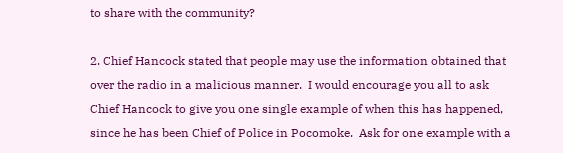to share with the community?

2. Chief Hancock stated that people may use the information obtained that over the radio in a malicious manner.  I would encourage you all to ask Chief Hancock to give you one single example of when this has happened, since he has been Chief of Police in Pocomoke.  Ask for one example with a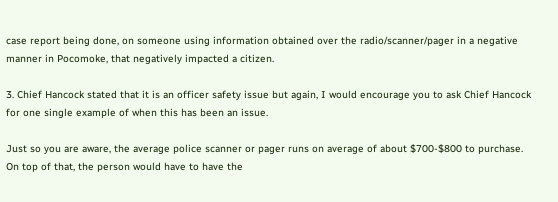case report being done, on someone using information obtained over the radio/scanner/pager in a negative manner in Pocomoke, that negatively impacted a citizen.

3. Chief Hancock stated that it is an officer safety issue but again, I would encourage you to ask Chief Hancock for one single example of when this has been an issue.

Just so you are aware, the average police scanner or pager runs on average of about $700-$800 to purchase. On top of that, the person would have to have the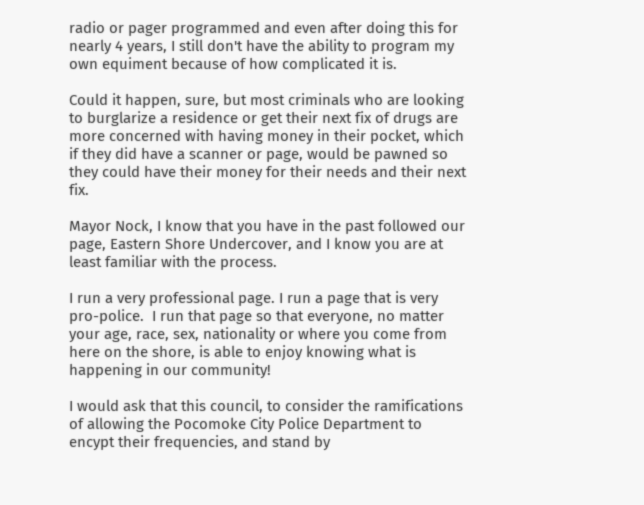radio or pager programmed and even after doing this for nearly 4 years, I still don't have the ability to program my own equiment because of how complicated it is.

Could it happen, sure, but most criminals who are looking to burglarize a residence or get their next fix of drugs are more concerned with having money in their pocket, which if they did have a scanner or page, would be pawned so they could have their money for their needs and their next fix.

Mayor Nock, I know that you have in the past followed our page, Eastern Shore Undercover, and I know you are at least familiar with the process.

I run a very professional page. I run a page that is very pro-police.  I run that page so that everyone, no matter your age, race, sex, nationality or where you come from here on the shore, is able to enjoy knowing what is happening in our community!

I would ask that this council, to consider the ramifications of allowing the Pocomoke City Police Department to encypt their frequencies, and stand by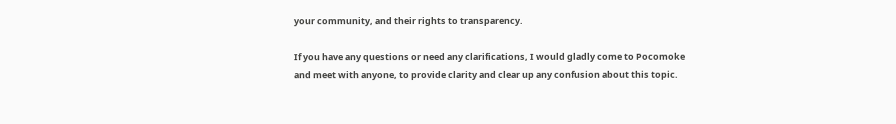your community, and their rights to transparency.

If you have any questions or need any clarifications, I would gladly come to Pocomoke and meet with anyone, to provide clarity and clear up any confusion about this topic.